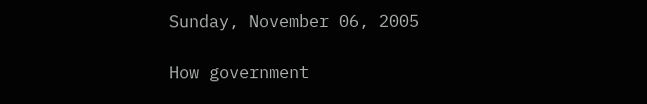Sunday, November 06, 2005

How government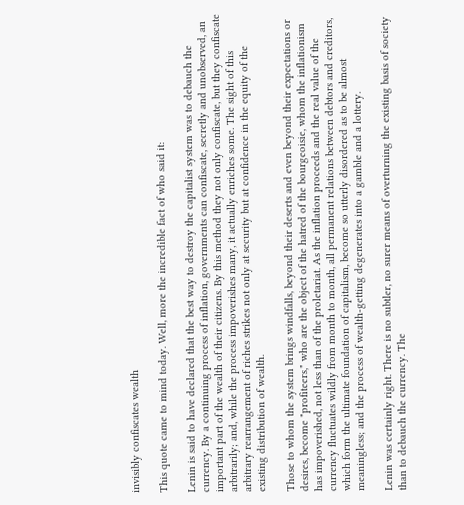invisibly confiscates wealth

This quote came to mind today. Well, more the incredible fact of who said it:

Lenin is said to have declared that the best way to destroy the capitalist system was to debauch the currency. By a continuing process of inflation, governments can confiscate, secretly and unobserved, an important part of the wealth of their citizens. By this method they not only confiscate, but they confiscate arbitrarily; and, while the process impoverishes many, it actually enriches some. The sight of this arbitrary rearrangement of riches strikes not only at security but at confidence in the equity of the existing distribution of wealth.

Those to whom the system brings windfalls, beyond their deserts and even beyond their expectations or desires, become "profiteers," who are the object of the hatred of the bourgeoisie, whom the inflationism has impoverished, not less than of the proletariat. As the inflation proceeds and the real value of the currency fluctuates wildly from month to month, all permanent relations between debtors and creditors, which form the ultimate foundation of capitalism, become so utterly disordered as to be almost meaningless; and the process of wealth-getting degenerates into a gamble and a lottery.

Lenin was certainly right. There is no subtler, no surer means of overturning the existing basis of society than to debauch the currency. The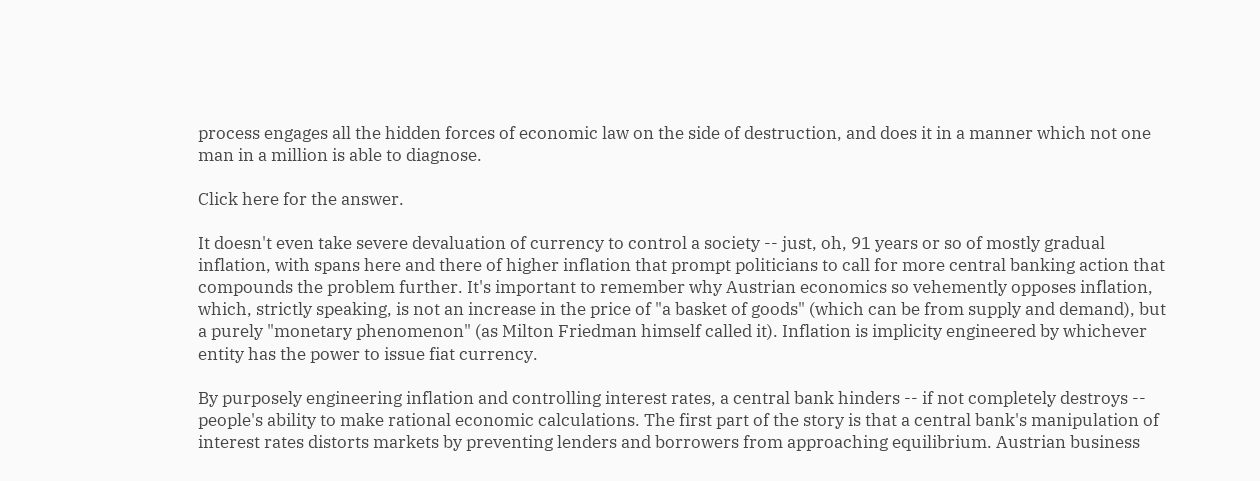process engages all the hidden forces of economic law on the side of destruction, and does it in a manner which not one man in a million is able to diagnose.

Click here for the answer.

It doesn't even take severe devaluation of currency to control a society -- just, oh, 91 years or so of mostly gradual inflation, with spans here and there of higher inflation that prompt politicians to call for more central banking action that compounds the problem further. It's important to remember why Austrian economics so vehemently opposes inflation, which, strictly speaking, is not an increase in the price of "a basket of goods" (which can be from supply and demand), but a purely "monetary phenomenon" (as Milton Friedman himself called it). Inflation is implicity engineered by whichever entity has the power to issue fiat currency.

By purposely engineering inflation and controlling interest rates, a central bank hinders -- if not completely destroys -- people's ability to make rational economic calculations. The first part of the story is that a central bank's manipulation of interest rates distorts markets by preventing lenders and borrowers from approaching equilibrium. Austrian business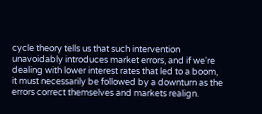cycle theory tells us that such intervention unavoidably introduces market errors, and if we're dealing with lower interest rates that led to a boom, it must necessarily be followed by a downturn as the errors correct themselves and markets realign.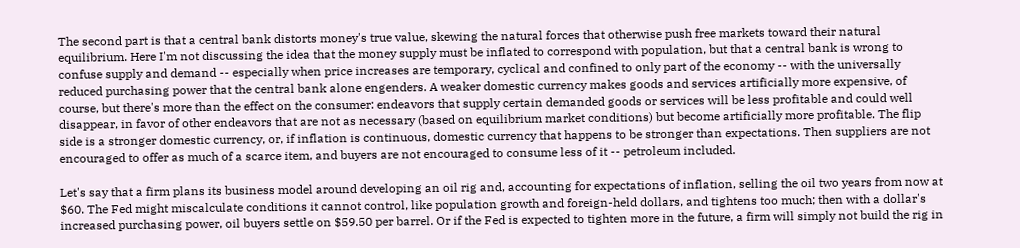The second part is that a central bank distorts money's true value, skewing the natural forces that otherwise push free markets toward their natural equilibrium. Here I'm not discussing the idea that the money supply must be inflated to correspond with population, but that a central bank is wrong to confuse supply and demand -- especially when price increases are temporary, cyclical and confined to only part of the economy -- with the universally reduced purchasing power that the central bank alone engenders. A weaker domestic currency makes goods and services artificially more expensive, of course, but there's more than the effect on the consumer: endeavors that supply certain demanded goods or services will be less profitable and could well disappear, in favor of other endeavors that are not as necessary (based on equilibrium market conditions) but become artificially more profitable. The flip side is a stronger domestic currency, or, if inflation is continuous, domestic currency that happens to be stronger than expectations. Then suppliers are not encouraged to offer as much of a scarce item, and buyers are not encouraged to consume less of it -- petroleum included.

Let's say that a firm plans its business model around developing an oil rig and, accounting for expectations of inflation, selling the oil two years from now at $60. The Fed might miscalculate conditions it cannot control, like population growth and foreign-held dollars, and tightens too much; then with a dollar's increased purchasing power, oil buyers settle on $59.50 per barrel. Or if the Fed is expected to tighten more in the future, a firm will simply not build the rig in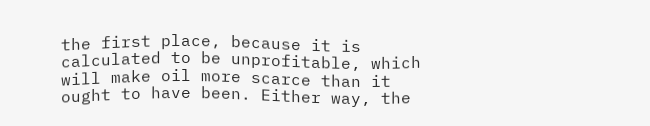the first place, because it is calculated to be unprofitable, which will make oil more scarce than it ought to have been. Either way, the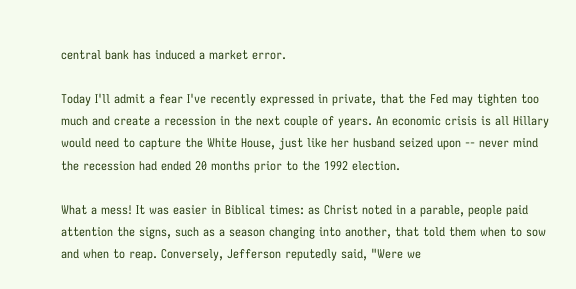central bank has induced a market error.

Today I'll admit a fear I've recently expressed in private, that the Fed may tighten too much and create a recession in the next couple of years. An economic crisis is all Hillary would need to capture the White House, just like her husband seized upon -- never mind the recession had ended 20 months prior to the 1992 election.

What a mess! It was easier in Biblical times: as Christ noted in a parable, people paid attention the signs, such as a season changing into another, that told them when to sow and when to reap. Conversely, Jefferson reputedly said, "Were we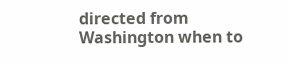directed from Washington when to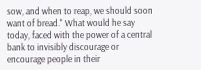sow, and when to reap, we should soon want of bread." What would he say today, faced with the power of a central bank to invisibly discourage or encourage people in their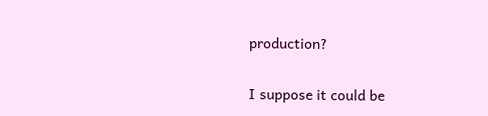production?

I suppose it could be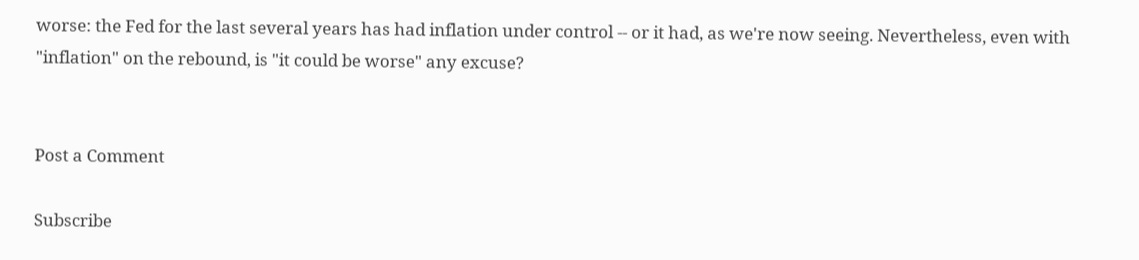worse: the Fed for the last several years has had inflation under control -- or it had, as we're now seeing. Nevertheless, even with "inflation" on the rebound, is "it could be worse" any excuse?


Post a Comment

Subscribe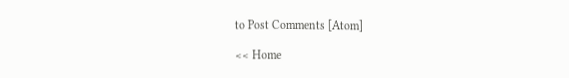to Post Comments [Atom]

<< Home